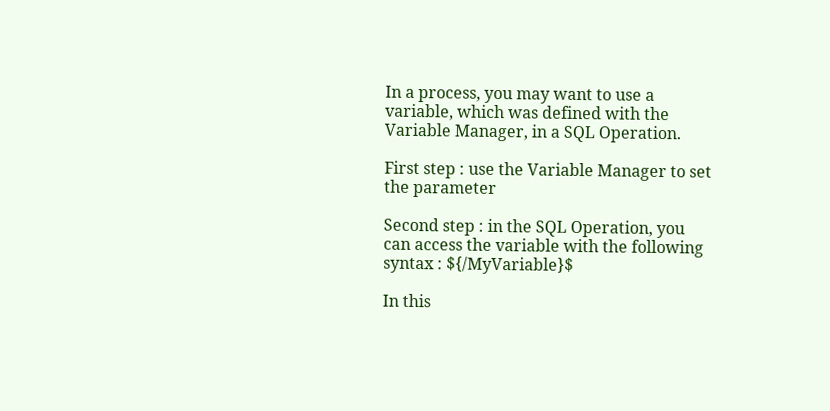In a process, you may want to use a variable, which was defined with the Variable Manager, in a SQL Operation.

First step : use the Variable Manager to set the parameter

Second step : in the SQL Operation, you can access the variable with the following syntax : ${/MyVariable}$

In this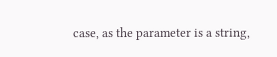case, as the parameter is a string,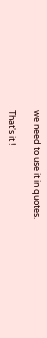we need to use it in quotes.

That's it !